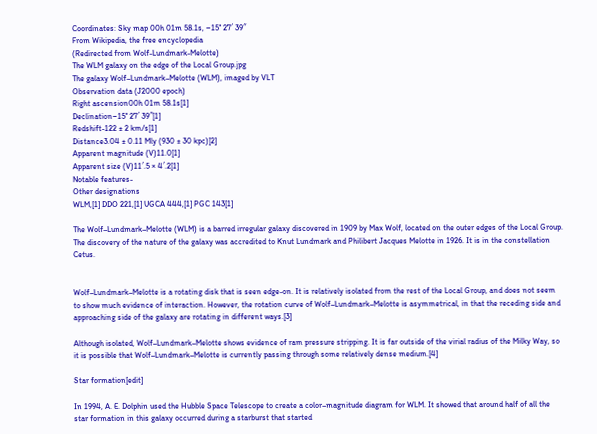Coordinates: Sky map 00h 01m 58.1s, −15° 27′ 39″
From Wikipedia, the free encyclopedia
(Redirected from Wolf-Lundmark-Melotte)
The WLM galaxy on the edge of the Local Group.jpg
The galaxy Wolf–Lundmark–Melotte (WLM), imaged by VLT
Observation data (J2000 epoch)
Right ascension00h 01m 58.1s[1]
Declination−15° 27′ 39″[1]
Redshift-122 ± 2 km/s[1]
Distance3.04 ± 0.11 Mly (930 ± 30 kpc)[2]
Apparent magnitude (V)11.0[1]
Apparent size (V)11′.5 × 4′.2[1]
Notable features-
Other designations
WLM,[1] DDO 221,[1] UGCA 444,[1] PGC 143[1]

The Wolf–Lundmark–Melotte (WLM) is a barred irregular galaxy discovered in 1909 by Max Wolf, located on the outer edges of the Local Group. The discovery of the nature of the galaxy was accredited to Knut Lundmark and Philibert Jacques Melotte in 1926. It is in the constellation Cetus.


Wolf–Lundmark–Melotte is a rotating disk that is seen edge-on. It is relatively isolated from the rest of the Local Group, and does not seem to show much evidence of interaction. However, the rotation curve of Wolf–Lundmark–Melotte is asymmetrical, in that the receding side and approaching side of the galaxy are rotating in different ways.[3]

Although isolated, Wolf–Lundmark–Melotte shows evidence of ram pressure stripping. It is far outside of the virial radius of the Milky Way, so it is possible that Wolf–Lundmark–Melotte is currently passing through some relatively dense medium.[4]

Star formation[edit]

In 1994, A. E. Dolphin used the Hubble Space Telescope to create a color–magnitude diagram for WLM. It showed that around half of all the star formation in this galaxy occurred during a starburst that started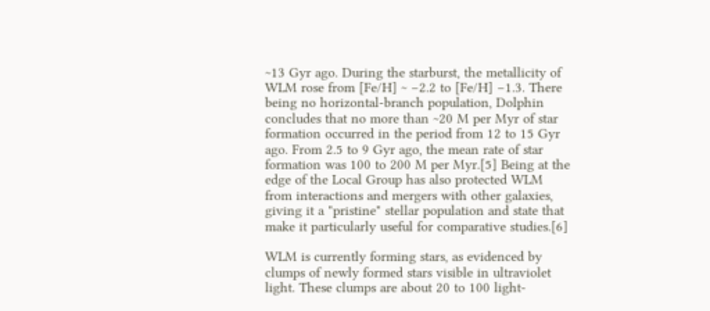~13 Gyr ago. During the starburst, the metallicity of WLM rose from [Fe/H] ~ −2.2 to [Fe/H] −1.3. There being no horizontal-branch population, Dolphin concludes that no more than ~20 M per Myr of star formation occurred in the period from 12 to 15 Gyr ago. From 2.5 to 9 Gyr ago, the mean rate of star formation was 100 to 200 M per Myr.[5] Being at the edge of the Local Group has also protected WLM from interactions and mergers with other galaxies, giving it a "pristine" stellar population and state that make it particularly useful for comparative studies.[6]

WLM is currently forming stars, as evidenced by clumps of newly formed stars visible in ultraviolet light. These clumps are about 20 to 100 light-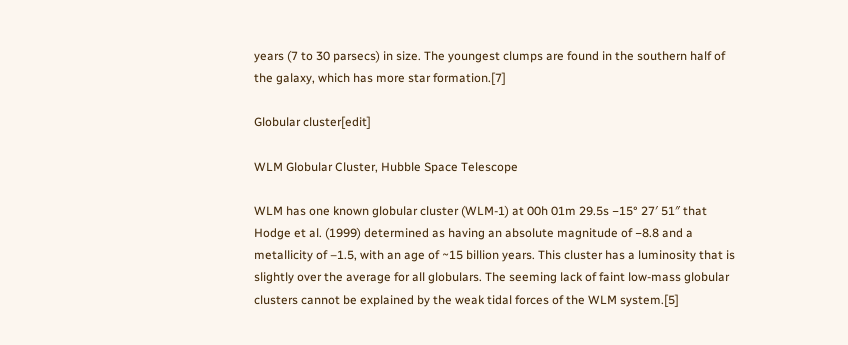years (7 to 30 parsecs) in size. The youngest clumps are found in the southern half of the galaxy, which has more star formation.[7]

Globular cluster[edit]

WLM Globular Cluster, Hubble Space Telescope

WLM has one known globular cluster (WLM-1) at 00h 01m 29.5s −15° 27′ 51″ that Hodge et al. (1999) determined as having an absolute magnitude of −8.8 and a metallicity of –1.5, with an age of ~15 billion years. This cluster has a luminosity that is slightly over the average for all globulars. The seeming lack of faint low-mass globular clusters cannot be explained by the weak tidal forces of the WLM system.[5]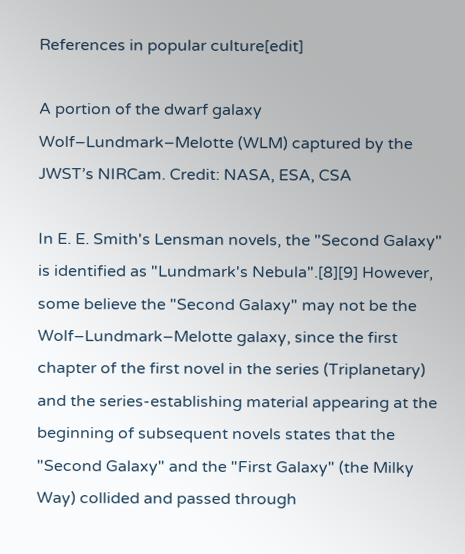References in popular culture[edit]

A portion of the dwarf galaxy Wolf–Lundmark–Melotte (WLM) captured by the JWST’s NIRCam. Credit: NASA, ESA, CSA

In E. E. Smith's Lensman novels, the "Second Galaxy" is identified as "Lundmark's Nebula".[8][9] However, some believe the "Second Galaxy" may not be the Wolf–Lundmark–Melotte galaxy, since the first chapter of the first novel in the series (Triplanetary) and the series-establishing material appearing at the beginning of subsequent novels states that the "Second Galaxy" and the "First Galaxy" (the Milky Way) collided and passed through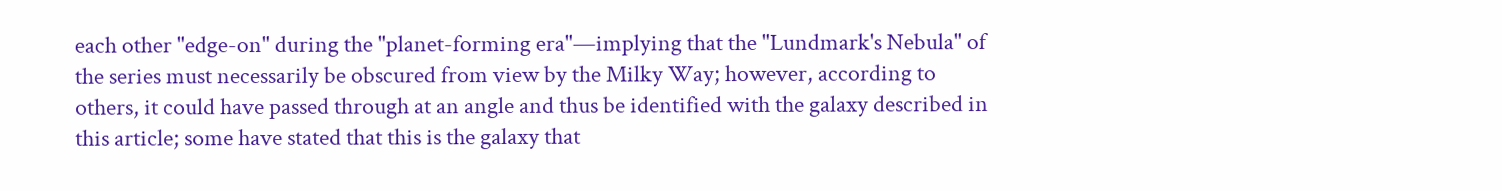each other "edge-on" during the "planet-forming era"—implying that the "Lundmark's Nebula" of the series must necessarily be obscured from view by the Milky Way; however, according to others, it could have passed through at an angle and thus be identified with the galaxy described in this article; some have stated that this is the galaxy that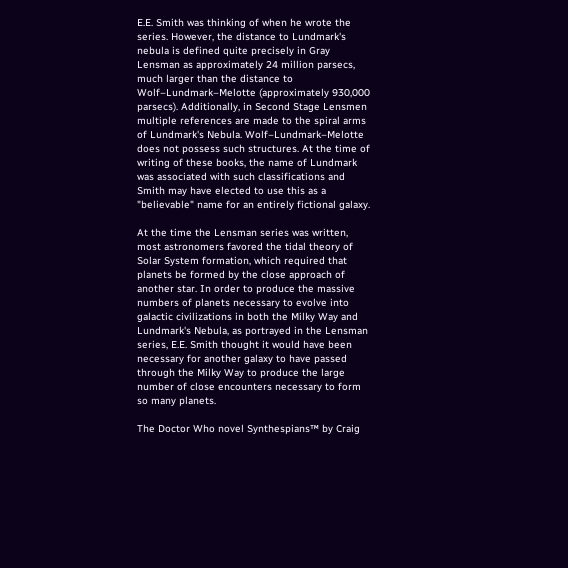E.E. Smith was thinking of when he wrote the series. However, the distance to Lundmark's nebula is defined quite precisely in Gray Lensman as approximately 24 million parsecs, much larger than the distance to Wolf–Lundmark–Melotte (approximately 930,000 parsecs). Additionally, in Second Stage Lensmen multiple references are made to the spiral arms of Lundmark's Nebula. Wolf–Lundmark–Melotte does not possess such structures. At the time of writing of these books, the name of Lundmark was associated with such classifications and Smith may have elected to use this as a "believable" name for an entirely fictional galaxy.

At the time the Lensman series was written, most astronomers favored the tidal theory of Solar System formation, which required that planets be formed by the close approach of another star. In order to produce the massive numbers of planets necessary to evolve into galactic civilizations in both the Milky Way and Lundmark's Nebula, as portrayed in the Lensman series, E.E. Smith thought it would have been necessary for another galaxy to have passed through the Milky Way to produce the large number of close encounters necessary to form so many planets.

The Doctor Who novel Synthespians™ by Craig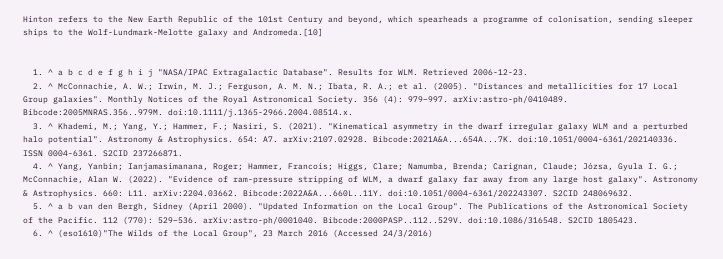Hinton refers to the New Earth Republic of the 101st Century and beyond, which spearheads a programme of colonisation, sending sleeper ships to the Wolf-Lundmark-Melotte galaxy and Andromeda.[10]


  1. ^ a b c d e f g h i j "NASA/IPAC Extragalactic Database". Results for WLM. Retrieved 2006-12-23.
  2. ^ McConnachie, A. W.; Irwin, M. J.; Ferguson, A. M. N.; Ibata, R. A.; et al. (2005). "Distances and metallicities for 17 Local Group galaxies". Monthly Notices of the Royal Astronomical Society. 356 (4): 979–997. arXiv:astro-ph/0410489. Bibcode:2005MNRAS.356..979M. doi:10.1111/j.1365-2966.2004.08514.x.
  3. ^ Khademi, M.; Yang, Y.; Hammer, F.; Nasiri, S. (2021). "Kinematical asymmetry in the dwarf irregular galaxy WLM and a perturbed halo potential". Astronomy & Astrophysics. 654: A7. arXiv:2107.02928. Bibcode:2021A&A...654A...7K. doi:10.1051/0004-6361/202140336. ISSN 0004-6361. S2CID 237266871.
  4. ^ Yang, Yanbin; Ianjamasimanana, Roger; Hammer, Francois; Higgs, Clare; Namumba, Brenda; Carignan, Claude; Józsa, Gyula I. G.; McConnachie, Alan W. (2022). "Evidence of ram-pressure stripping of WLM, a dwarf galaxy far away from any large host galaxy". Astronomy & Astrophysics. 660: L11. arXiv:2204.03662. Bibcode:2022A&A...660L..11Y. doi:10.1051/0004-6361/202243307. S2CID 248069632.
  5. ^ a b van den Bergh, Sidney (April 2000). "Updated Information on the Local Group". The Publications of the Astronomical Society of the Pacific. 112 (770): 529–536. arXiv:astro-ph/0001040. Bibcode:2000PASP..112..529V. doi:10.1086/316548. S2CID 1805423.
  6. ^ (eso1610)"The Wilds of the Local Group", 23 March 2016 (Accessed 24/3/2016)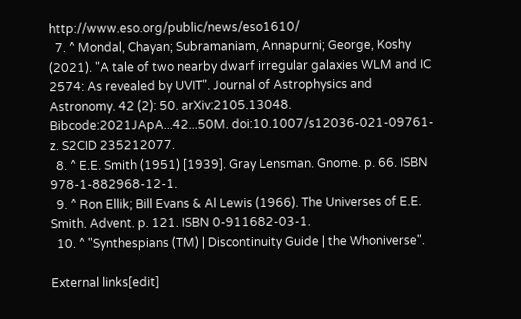http://www.eso.org/public/news/eso1610/
  7. ^ Mondal, Chayan; Subramaniam, Annapurni; George, Koshy (2021). "A tale of two nearby dwarf irregular galaxies WLM and IC 2574: As revealed by UVIT". Journal of Astrophysics and Astronomy. 42 (2): 50. arXiv:2105.13048. Bibcode:2021JApA...42...50M. doi:10.1007/s12036-021-09761-z. S2CID 235212077.
  8. ^ E.E. Smith (1951) [1939]. Gray Lensman. Gnome. p. 66. ISBN 978-1-882968-12-1.
  9. ^ Ron Ellik; Bill Evans & Al Lewis (1966). The Universes of E.E. Smith. Advent. p. 121. ISBN 0-911682-03-1.
  10. ^ "Synthespians (TM) | Discontinuity Guide | the Whoniverse".

External links[edit]